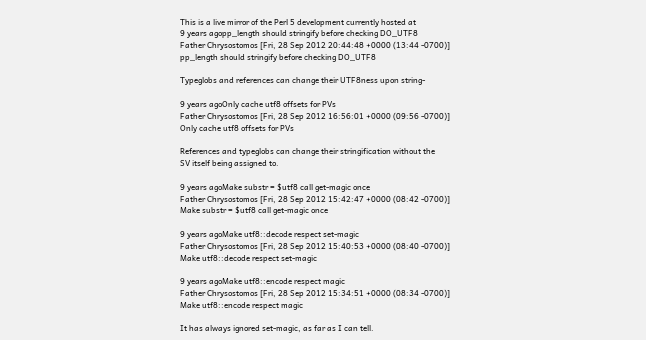This is a live mirror of the Perl 5 development currently hosted at
9 years agopp_length should stringify before checking DO_UTF8
Father Chrysostomos [Fri, 28 Sep 2012 20:44:48 +0000 (13:44 -0700)]
pp_length should stringify before checking DO_UTF8

Typeglobs and references can change their UTF8ness upon string-

9 years agoOnly cache utf8 offsets for PVs
Father Chrysostomos [Fri, 28 Sep 2012 16:56:01 +0000 (09:56 -0700)]
Only cache utf8 offsets for PVs

References and typeglobs can change their stringification without the
SV itself being assigned to.

9 years agoMake substr = $utf8 call get-magic once
Father Chrysostomos [Fri, 28 Sep 2012 15:42:47 +0000 (08:42 -0700)]
Make substr = $utf8 call get-magic once

9 years agoMake utf8::decode respect set-magic
Father Chrysostomos [Fri, 28 Sep 2012 15:40:53 +0000 (08:40 -0700)]
Make utf8::decode respect set-magic

9 years agoMake utf8::encode respect magic
Father Chrysostomos [Fri, 28 Sep 2012 15:34:51 +0000 (08:34 -0700)]
Make utf8::encode respect magic

It has always ignored set-magic, as far as I can tell.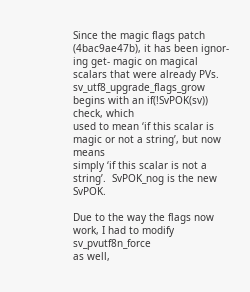Since the magic flags patch (4bac9ae47b), it has been ignor-
ing get- magic on magical scalars that were already PVs.
sv_utf8_upgrade_flags_grow begins with an if(!SvPOK(sv)) check, which
used to mean ‘if this scalar is magic or not a string’, but now means
simply ‘if this scalar is not a string’.  SvPOK_nog is the new SvPOK.

Due to the way the flags now work, I had to modify sv_pvutf8n_force
as well,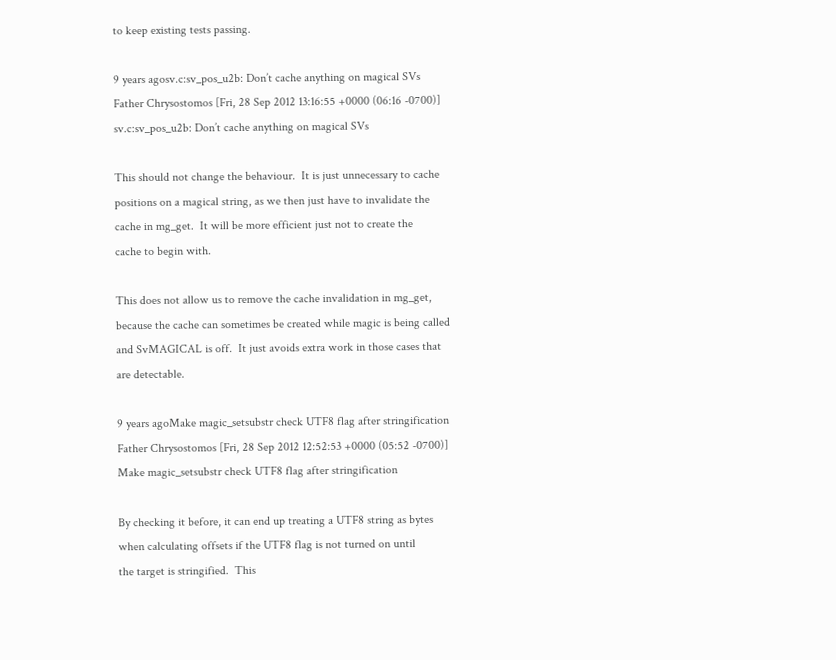to keep existing tests passing.

9 years agosv.c:sv_pos_u2b: Don’t cache anything on magical SVs
Father Chrysostomos [Fri, 28 Sep 2012 13:16:55 +0000 (06:16 -0700)]
sv.c:sv_pos_u2b: Don’t cache anything on magical SVs

This should not change the behaviour.  It is just unnecessary to cache
positions on a magical string, as we then just have to invalidate the
cache in mg_get.  It will be more efficient just not to create the
cache to begin with.

This does not allow us to remove the cache invalidation in mg_get,
because the cache can sometimes be created while magic is being called
and SvMAGICAL is off.  It just avoids extra work in those cases that
are detectable.

9 years agoMake magic_setsubstr check UTF8 flag after stringification
Father Chrysostomos [Fri, 28 Sep 2012 12:52:53 +0000 (05:52 -0700)]
Make magic_setsubstr check UTF8 flag after stringification

By checking it before, it can end up treating a UTF8 string as bytes
when calculating offsets if the UTF8 flag is not turned on until
the target is stringified.  This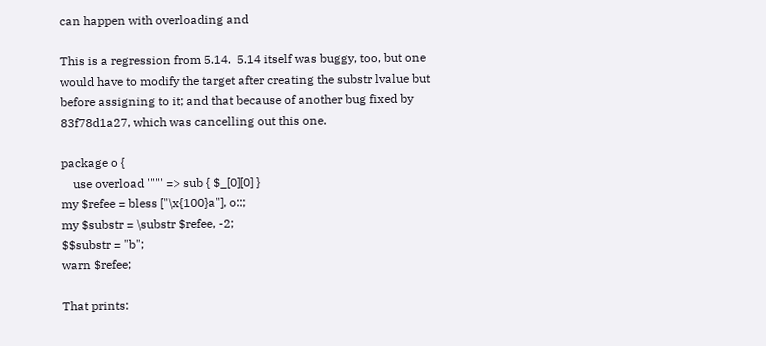can happen with overloading and

This is a regression from 5.14.  5.14 itself was buggy, too, but one
would have to modify the target after creating the substr lvalue but
before assigning to it; and that because of another bug fixed by
83f78d1a27, which was cancelling out this one.

package o {
    use overload '""' => sub { $_[0][0] }
my $refee = bless ["\x{100}a"], o::;
my $substr = \substr $refee, -2;
$$substr = "b";
warn $refee;

That prints: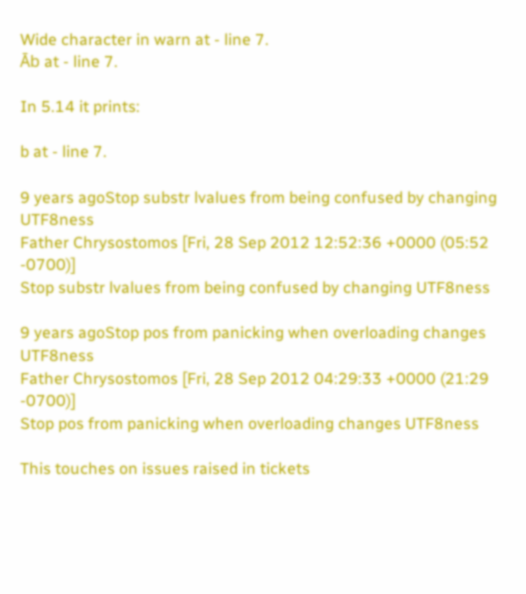Wide character in warn at - line 7.
Āb at - line 7.

In 5.14 it prints:

b at - line 7.

9 years agoStop substr lvalues from being confused by changing UTF8ness
Father Chrysostomos [Fri, 28 Sep 2012 12:52:36 +0000 (05:52 -0700)]
Stop substr lvalues from being confused by changing UTF8ness

9 years agoStop pos from panicking when overloading changes UTF8ness
Father Chrysostomos [Fri, 28 Sep 2012 04:29:33 +0000 (21:29 -0700)]
Stop pos from panicking when overloading changes UTF8ness

This touches on issues raised in tickets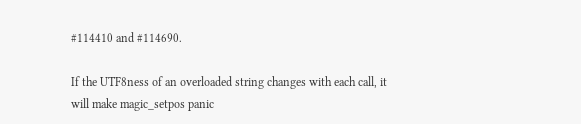#114410 and #114690.

If the UTF8ness of an overloaded string changes with each call, it
will make magic_setpos panic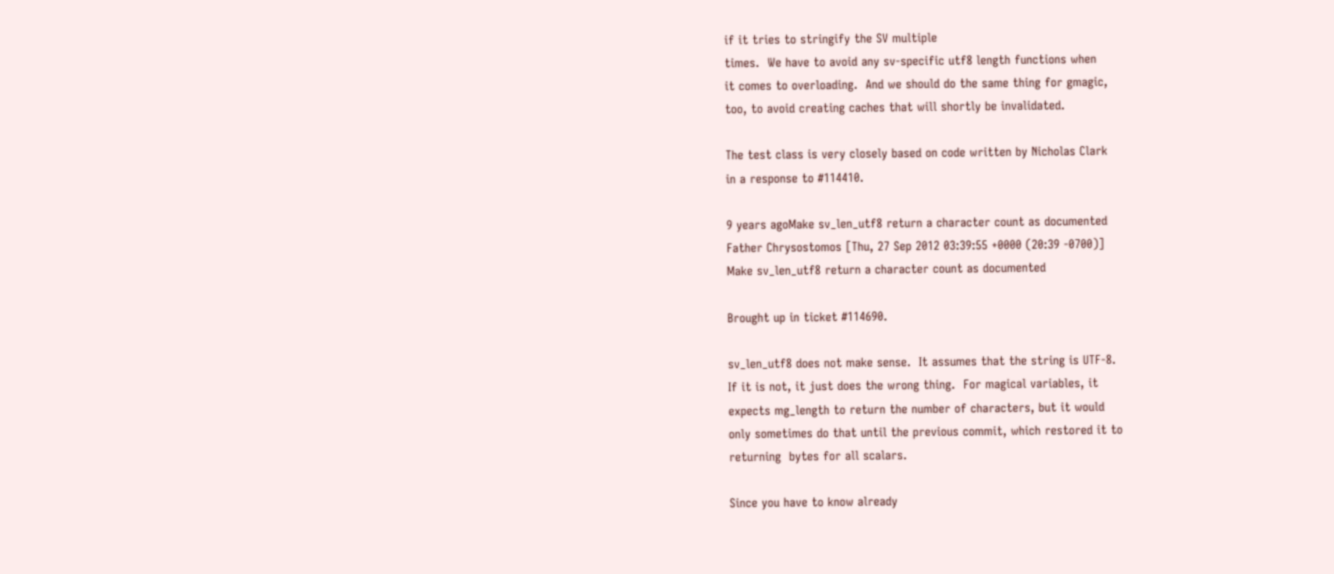if it tries to stringify the SV multiple
times.  We have to avoid any sv-specific utf8 length functions when
it comes to overloading.  And we should do the same thing for gmagic,
too, to avoid creating caches that will shortly be invalidated.

The test class is very closely based on code written by Nicholas Clark
in a response to #114410.

9 years agoMake sv_len_utf8 return a character count as documented
Father Chrysostomos [Thu, 27 Sep 2012 03:39:55 +0000 (20:39 -0700)]
Make sv_len_utf8 return a character count as documented

Brought up in ticket #114690.

sv_len_utf8 does not make sense.  It assumes that the string is UTF-8.
If it is not, it just does the wrong thing.  For magical variables, it
expects mg_length to return the number of characters, but it would
only sometimes do that until the previous commit, which restored it to
returning  bytes for all scalars.

Since you have to know already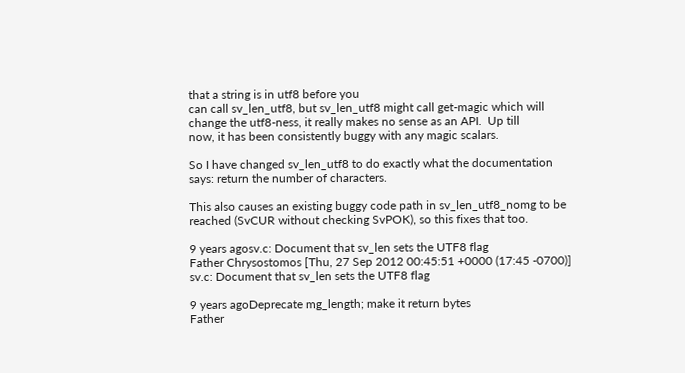that a string is in utf8 before you
can call sv_len_utf8, but sv_len_utf8 might call get-magic which will
change the utf8-ness, it really makes no sense as an API.  Up till
now, it has been consistently buggy with any magic scalars.

So I have changed sv_len_utf8 to do exactly what the documentation
says: return the number of characters.

This also causes an existing buggy code path in sv_len_utf8_nomg to be
reached (SvCUR without checking SvPOK), so this fixes that too.

9 years agosv.c: Document that sv_len sets the UTF8 flag
Father Chrysostomos [Thu, 27 Sep 2012 00:45:51 +0000 (17:45 -0700)]
sv.c: Document that sv_len sets the UTF8 flag

9 years agoDeprecate mg_length; make it return bytes
Father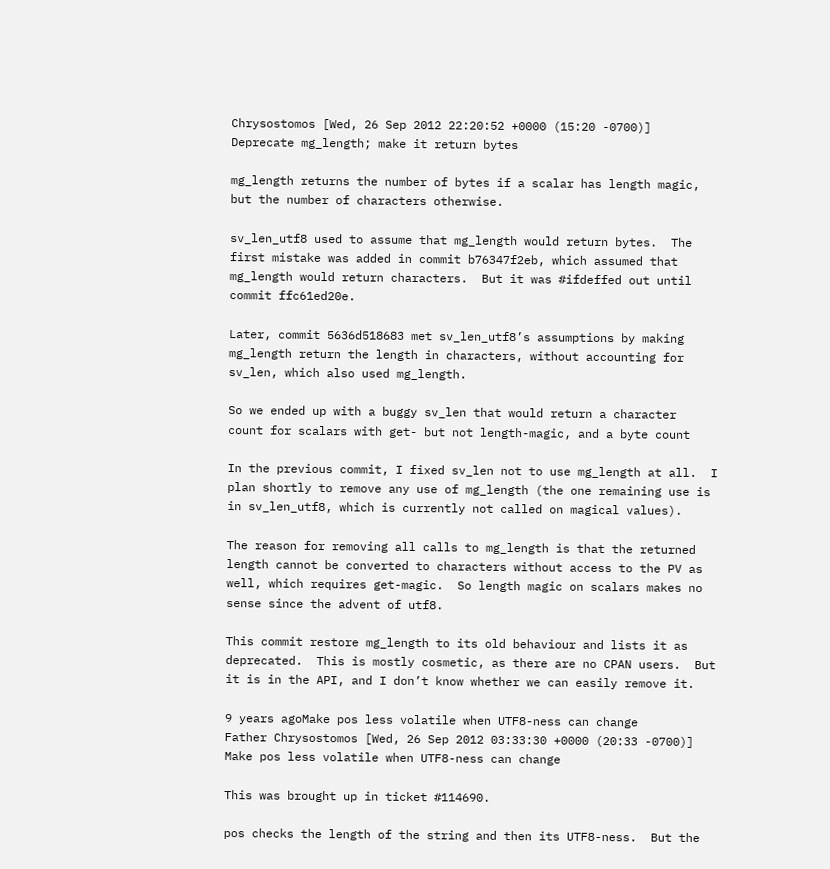Chrysostomos [Wed, 26 Sep 2012 22:20:52 +0000 (15:20 -0700)]
Deprecate mg_length; make it return bytes

mg_length returns the number of bytes if a scalar has length magic,
but the number of characters otherwise.

sv_len_utf8 used to assume that mg_length would return bytes.  The
first mistake was added in commit b76347f2eb, which assumed that
mg_length would return characters.  But it was #ifdeffed out until
commit ffc61ed20e.

Later, commit 5636d518683 met sv_len_utf8’s assumptions by making
mg_length return the length in characters, without accounting for
sv_len, which also used mg_length.

So we ended up with a buggy sv_len that would return a character
count for scalars with get- but not length-magic, and a byte count

In the previous commit, I fixed sv_len not to use mg_length at all.  I
plan shortly to remove any use of mg_length (the one remaining use is
in sv_len_utf8, which is currently not called on magical values).

The reason for removing all calls to mg_length is that the returned
length cannot be converted to characters without access to the PV as
well, which requires get-magic.  So length magic on scalars makes no
sense since the advent of utf8.

This commit restore mg_length to its old behaviour and lists it as
deprecated.  This is mostly cosmetic, as there are no CPAN users.  But
it is in the API, and I don’t know whether we can easily remove it.

9 years agoMake pos less volatile when UTF8-ness can change
Father Chrysostomos [Wed, 26 Sep 2012 03:33:30 +0000 (20:33 -0700)]
Make pos less volatile when UTF8-ness can change

This was brought up in ticket #114690.

pos checks the length of the string and then its UTF8-ness.  But the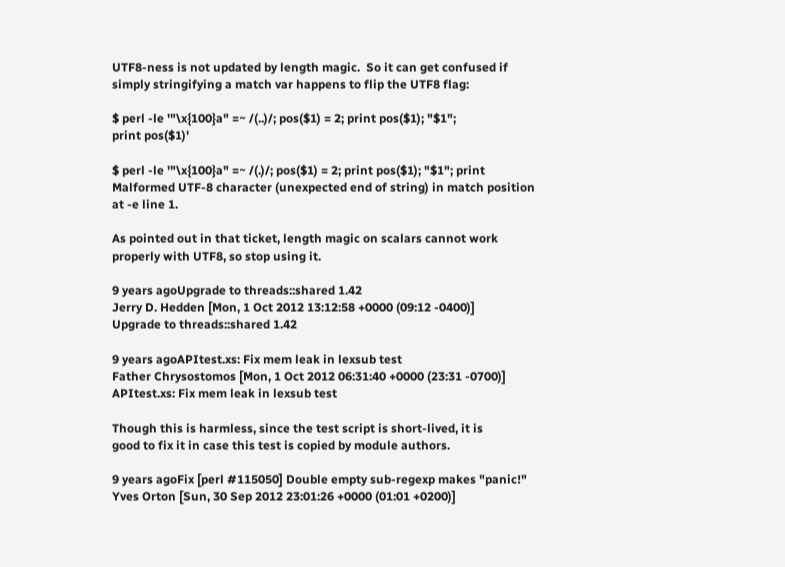UTF8-ness is not updated by length magic.  So it can get confused if
simply stringifying a match var happens to flip the UTF8 flag:

$ perl -le '"\x{100}a" =~ /(..)/; pos($1) = 2; print pos($1); "$1";
print pos($1)'

$ perl -le '"\x{100}a" =~ /(.)/; pos($1) = 2; print pos($1); "$1"; print
Malformed UTF-8 character (unexpected end of string) in match position
at -e line 1.

As pointed out in that ticket, length magic on scalars cannot work
properly with UTF8, so stop using it.

9 years agoUpgrade to threads::shared 1.42
Jerry D. Hedden [Mon, 1 Oct 2012 13:12:58 +0000 (09:12 -0400)]
Upgrade to threads::shared 1.42

9 years agoAPItest.xs: Fix mem leak in lexsub test
Father Chrysostomos [Mon, 1 Oct 2012 06:31:40 +0000 (23:31 -0700)]
APItest.xs: Fix mem leak in lexsub test

Though this is harmless, since the test script is short-lived, it is
good to fix it in case this test is copied by module authors.

9 years agoFix [perl #115050] Double empty sub-regexp makes "panic!"
Yves Orton [Sun, 30 Sep 2012 23:01:26 +0000 (01:01 +0200)]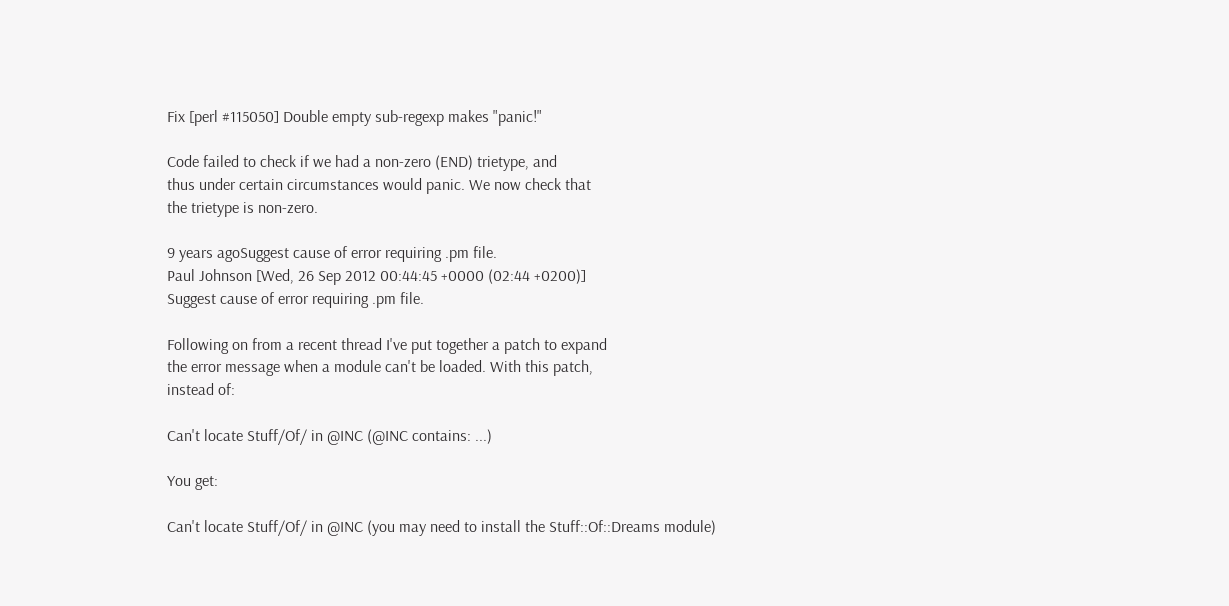Fix [perl #115050] Double empty sub-regexp makes "panic!"

Code failed to check if we had a non-zero (END) trietype, and
thus under certain circumstances would panic. We now check that
the trietype is non-zero.

9 years agoSuggest cause of error requiring .pm file.
Paul Johnson [Wed, 26 Sep 2012 00:44:45 +0000 (02:44 +0200)]
Suggest cause of error requiring .pm file.

Following on from a recent thread I've put together a patch to expand
the error message when a module can't be loaded. With this patch,
instead of:

Can't locate Stuff/Of/ in @INC (@INC contains: ...)

You get:

Can't locate Stuff/Of/ in @INC (you may need to install the Stuff::Of::Dreams module)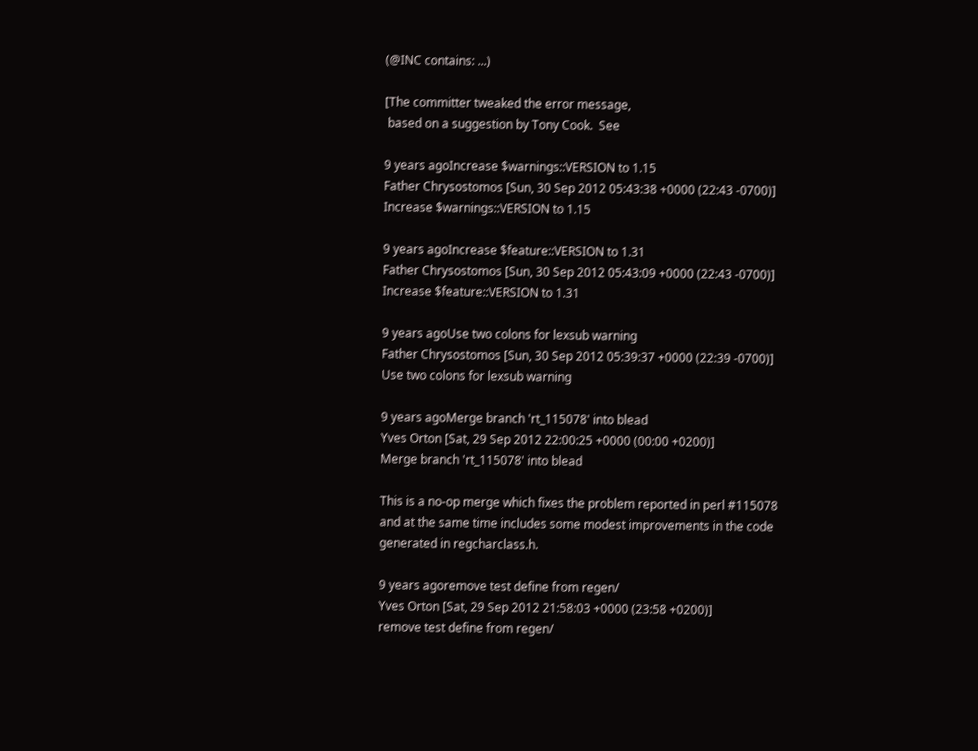(@INC contains: ...)

[The committer tweaked the error message,
 based on a suggestion by Tony Cook.  See

9 years agoIncrease $warnings::VERSION to 1.15
Father Chrysostomos [Sun, 30 Sep 2012 05:43:38 +0000 (22:43 -0700)]
Increase $warnings::VERSION to 1.15

9 years agoIncrease $feature::VERSION to 1.31
Father Chrysostomos [Sun, 30 Sep 2012 05:43:09 +0000 (22:43 -0700)]
Increase $feature::VERSION to 1.31

9 years agoUse two colons for lexsub warning
Father Chrysostomos [Sun, 30 Sep 2012 05:39:37 +0000 (22:39 -0700)]
Use two colons for lexsub warning

9 years agoMerge branch 'rt_115078' into blead
Yves Orton [Sat, 29 Sep 2012 22:00:25 +0000 (00:00 +0200)]
Merge branch 'rt_115078' into blead

This is a no-op merge which fixes the problem reported in perl #115078
and at the same time includes some modest improvements in the code
generated in regcharclass.h.

9 years agoremove test define from regen/
Yves Orton [Sat, 29 Sep 2012 21:58:03 +0000 (23:58 +0200)]
remove test define from regen/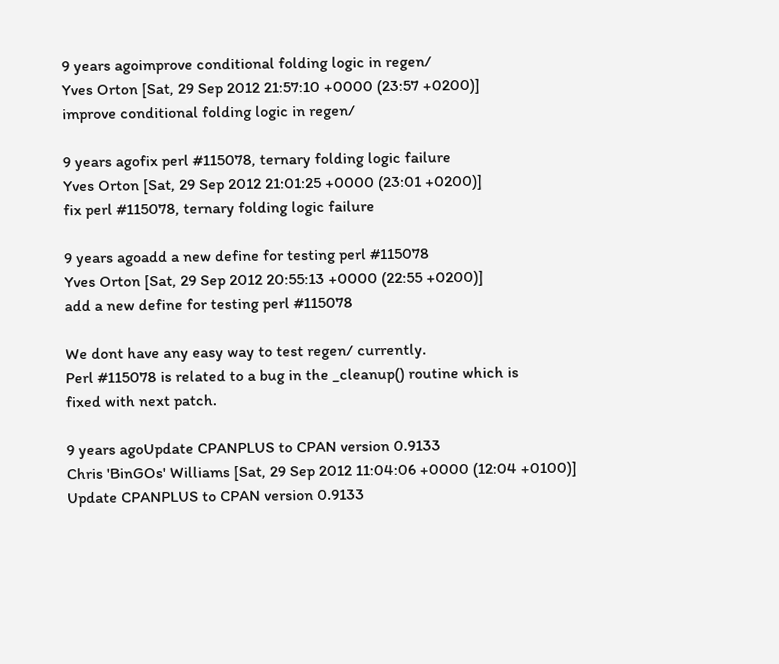9 years agoimprove conditional folding logic in regen/
Yves Orton [Sat, 29 Sep 2012 21:57:10 +0000 (23:57 +0200)]
improve conditional folding logic in regen/

9 years agofix perl #115078, ternary folding logic failure
Yves Orton [Sat, 29 Sep 2012 21:01:25 +0000 (23:01 +0200)]
fix perl #115078, ternary folding logic failure

9 years agoadd a new define for testing perl #115078
Yves Orton [Sat, 29 Sep 2012 20:55:13 +0000 (22:55 +0200)]
add a new define for testing perl #115078

We dont have any easy way to test regen/ currently.
Perl #115078 is related to a bug in the _cleanup() routine which is
fixed with next patch.

9 years agoUpdate CPANPLUS to CPAN version 0.9133
Chris 'BinGOs' Williams [Sat, 29 Sep 2012 11:04:06 +0000 (12:04 +0100)]
Update CPANPLUS to CPAN version 0.9133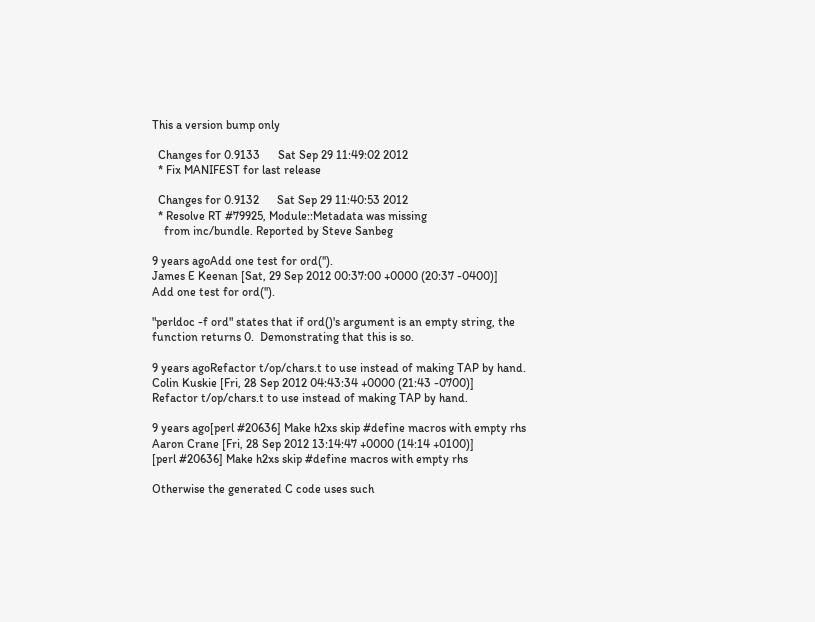This a version bump only

  Changes for 0.9133      Sat Sep 29 11:49:02 2012
  * Fix MANIFEST for last release

  Changes for 0.9132      Sat Sep 29 11:40:53 2012
  * Resolve RT #79925, Module::Metadata was missing
    from inc/bundle. Reported by Steve Sanbeg

9 years agoAdd one test for ord('').
James E Keenan [Sat, 29 Sep 2012 00:37:00 +0000 (20:37 -0400)]
Add one test for ord('').

"perldoc -f ord" states that if ord()'s argument is an empty string, the
function returns 0.  Demonstrating that this is so.

9 years agoRefactor t/op/chars.t to use instead of making TAP by hand.
Colin Kuskie [Fri, 28 Sep 2012 04:43:34 +0000 (21:43 -0700)]
Refactor t/op/chars.t to use instead of making TAP by hand.

9 years ago[perl #20636] Make h2xs skip #define macros with empty rhs
Aaron Crane [Fri, 28 Sep 2012 13:14:47 +0000 (14:14 +0100)]
[perl #20636] Make h2xs skip #define macros with empty rhs

Otherwise the generated C code uses such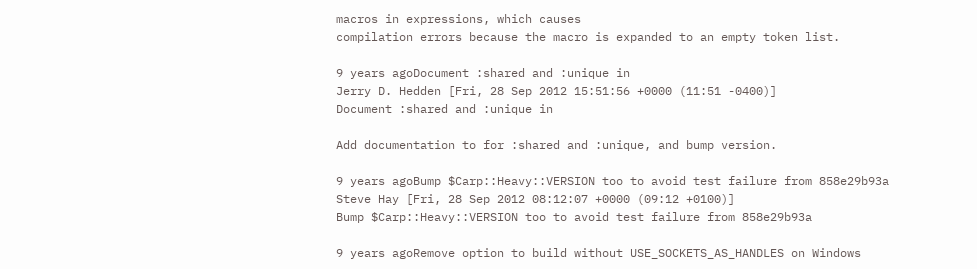macros in expressions, which causes
compilation errors because the macro is expanded to an empty token list.

9 years agoDocument :shared and :unique in
Jerry D. Hedden [Fri, 28 Sep 2012 15:51:56 +0000 (11:51 -0400)]
Document :shared and :unique in

Add documentation to for :shared and :unique, and bump version.

9 years agoBump $Carp::Heavy::VERSION too to avoid test failure from 858e29b93a
Steve Hay [Fri, 28 Sep 2012 08:12:07 +0000 (09:12 +0100)]
Bump $Carp::Heavy::VERSION too to avoid test failure from 858e29b93a

9 years agoRemove option to build without USE_SOCKETS_AS_HANDLES on Windows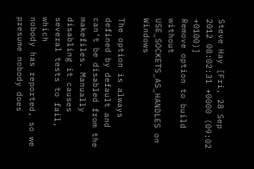Steve Hay [Fri, 28 Sep 2012 08:02:31 +0000 (09:02 +0100)]
Remove option to build without USE_SOCKETS_AS_HANDLES on Windows

The option is always defined by default and can't be disabled from the
makefiles. Manually disabling it causes several tests to fail, which
nobody has reported, so we presume nobody does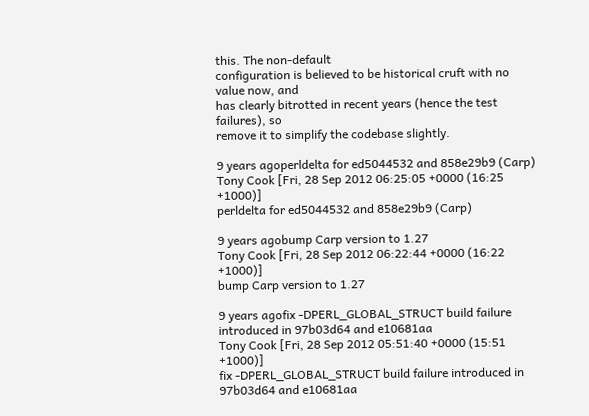this. The non-default
configuration is believed to be historical cruft with no value now, and
has clearly bitrotted in recent years (hence the test failures), so
remove it to simplify the codebase slightly.

9 years agoperldelta for ed5044532 and 858e29b9 (Carp)
Tony Cook [Fri, 28 Sep 2012 06:25:05 +0000 (16:25 +1000)]
perldelta for ed5044532 and 858e29b9 (Carp)

9 years agobump Carp version to 1.27
Tony Cook [Fri, 28 Sep 2012 06:22:44 +0000 (16:22 +1000)]
bump Carp version to 1.27

9 years agofix -DPERL_GLOBAL_STRUCT build failure introduced in 97b03d64 and e10681aa
Tony Cook [Fri, 28 Sep 2012 05:51:40 +0000 (15:51 +1000)]
fix -DPERL_GLOBAL_STRUCT build failure introduced in 97b03d64 and e10681aa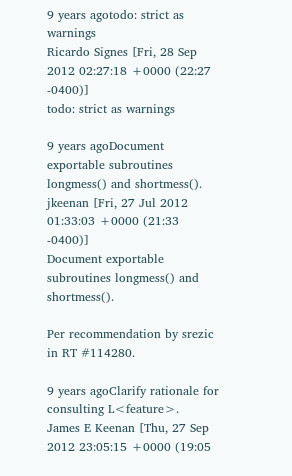9 years agotodo: strict as warnings
Ricardo Signes [Fri, 28 Sep 2012 02:27:18 +0000 (22:27 -0400)]
todo: strict as warnings

9 years agoDocument exportable subroutines longmess() and shortmess().
jkeenan [Fri, 27 Jul 2012 01:33:03 +0000 (21:33 -0400)]
Document exportable subroutines longmess() and shortmess().

Per recommendation by srezic in RT #114280.

9 years agoClarify rationale for consulting L<feature>.
James E Keenan [Thu, 27 Sep 2012 23:05:15 +0000 (19:05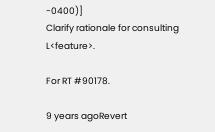-0400)]
Clarify rationale for consulting L<feature>.

For RT #90178.

9 years agoRevert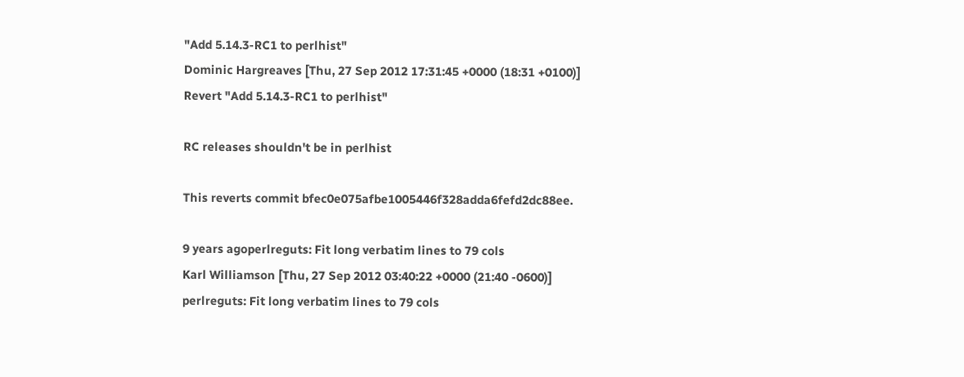"Add 5.14.3-RC1 to perlhist"
Dominic Hargreaves [Thu, 27 Sep 2012 17:31:45 +0000 (18:31 +0100)]
Revert "Add 5.14.3-RC1 to perlhist"

RC releases shouldn't be in perlhist

This reverts commit bfec0e075afbe1005446f328adda6fefd2dc88ee.

9 years agoperlreguts: Fit long verbatim lines to 79 cols
Karl Williamson [Thu, 27 Sep 2012 03:40:22 +0000 (21:40 -0600)]
perlreguts: Fit long verbatim lines to 79 cols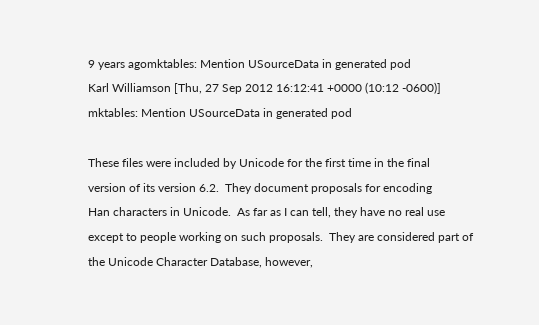9 years agomktables: Mention USourceData in generated pod
Karl Williamson [Thu, 27 Sep 2012 16:12:41 +0000 (10:12 -0600)]
mktables: Mention USourceData in generated pod

These files were included by Unicode for the first time in the final
version of its version 6.2.  They document proposals for encoding
Han characters in Unicode.  As far as I can tell, they have no real use
except to people working on such proposals.  They are considered part of
the Unicode Character Database, however,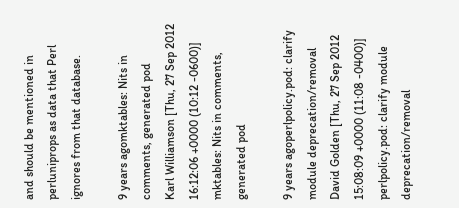and should be mentioned in
perluniprops as data that Perl ignores from that database.

9 years agomktables: Nits in comments, generated pod
Karl Williamson [Thu, 27 Sep 2012 16:12:06 +0000 (10:12 -0600)]
mktables: Nits in comments, generated pod

9 years agoperlpolicy.pod: clarify module deprecation/removal
David Golden [Thu, 27 Sep 2012 15:08:09 +0000 (11:08 -0400)]
perlpolicy.pod: clarify module deprecation/removal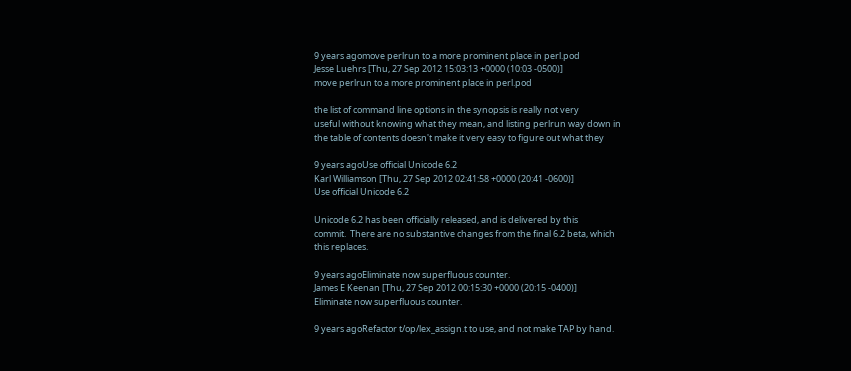9 years agomove perlrun to a more prominent place in perl.pod
Jesse Luehrs [Thu, 27 Sep 2012 15:03:13 +0000 (10:03 -0500)]
move perlrun to a more prominent place in perl.pod

the list of command line options in the synopsis is really not very
useful without knowing what they mean, and listing perlrun way down in
the table of contents doesn't make it very easy to figure out what they

9 years agoUse official Unicode 6.2
Karl Williamson [Thu, 27 Sep 2012 02:41:58 +0000 (20:41 -0600)]
Use official Unicode 6.2

Unicode 6.2 has been officially released, and is delivered by this
commit.  There are no substantive changes from the final 6.2 beta, which
this replaces.

9 years agoEliminate now superfluous counter.
James E Keenan [Thu, 27 Sep 2012 00:15:30 +0000 (20:15 -0400)]
Eliminate now superfluous counter.

9 years agoRefactor t/op/lex_assign.t to use, and not make TAP by hand.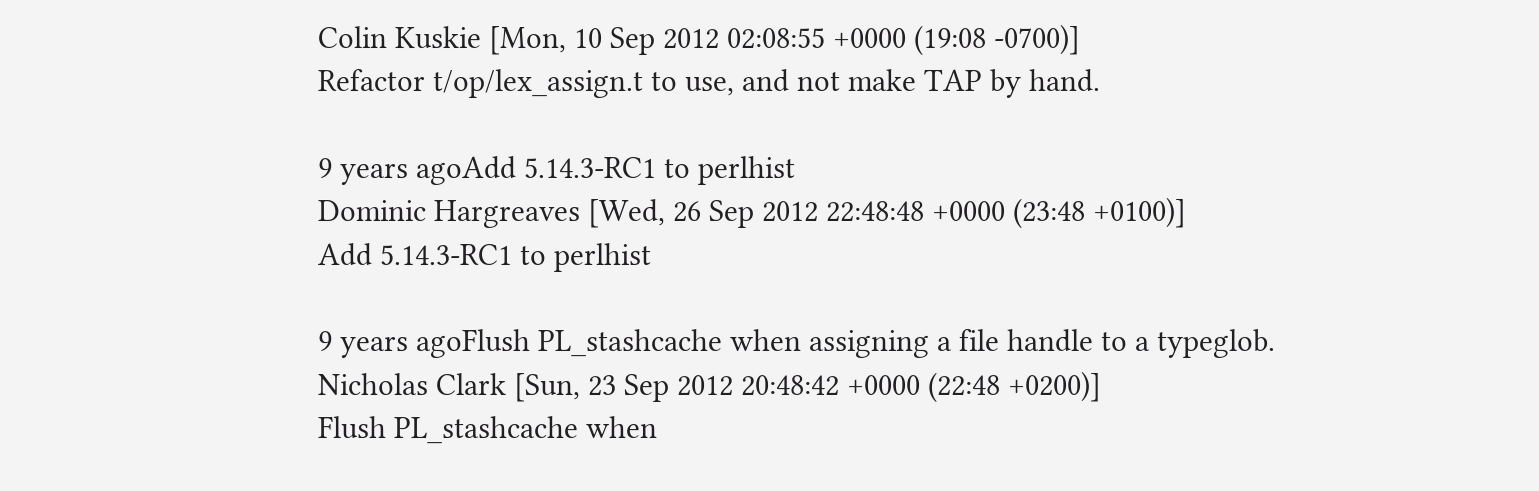Colin Kuskie [Mon, 10 Sep 2012 02:08:55 +0000 (19:08 -0700)]
Refactor t/op/lex_assign.t to use, and not make TAP by hand.

9 years agoAdd 5.14.3-RC1 to perlhist
Dominic Hargreaves [Wed, 26 Sep 2012 22:48:48 +0000 (23:48 +0100)]
Add 5.14.3-RC1 to perlhist

9 years agoFlush PL_stashcache when assigning a file handle to a typeglob.
Nicholas Clark [Sun, 23 Sep 2012 20:48:42 +0000 (22:48 +0200)]
Flush PL_stashcache when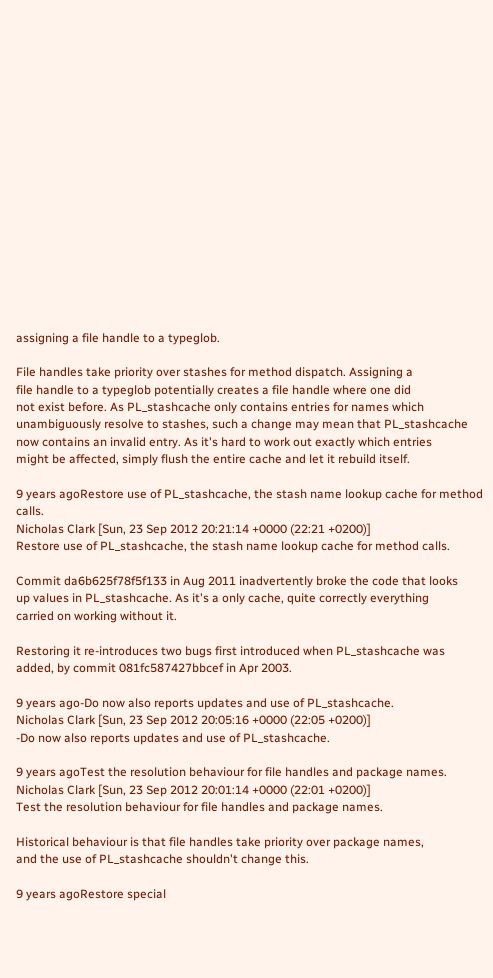assigning a file handle to a typeglob.

File handles take priority over stashes for method dispatch. Assigning a
file handle to a typeglob potentially creates a file handle where one did
not exist before. As PL_stashcache only contains entries for names which
unambiguously resolve to stashes, such a change may mean that PL_stashcache
now contains an invalid entry. As it's hard to work out exactly which entries
might be affected, simply flush the entire cache and let it rebuild itself.

9 years agoRestore use of PL_stashcache, the stash name lookup cache for method calls.
Nicholas Clark [Sun, 23 Sep 2012 20:21:14 +0000 (22:21 +0200)]
Restore use of PL_stashcache, the stash name lookup cache for method calls.

Commit da6b625f78f5f133 in Aug 2011 inadvertently broke the code that looks
up values in PL_stashcache. As it's a only cache, quite correctly everything
carried on working without it.

Restoring it re-introduces two bugs first introduced when PL_stashcache was
added, by commit 081fc587427bbcef in Apr 2003.

9 years ago-Do now also reports updates and use of PL_stashcache.
Nicholas Clark [Sun, 23 Sep 2012 20:05:16 +0000 (22:05 +0200)]
-Do now also reports updates and use of PL_stashcache.

9 years agoTest the resolution behaviour for file handles and package names.
Nicholas Clark [Sun, 23 Sep 2012 20:01:14 +0000 (22:01 +0200)]
Test the resolution behaviour for file handles and package names.

Historical behaviour is that file handles take priority over package names,
and the use of PL_stashcache shouldn't change this.

9 years agoRestore special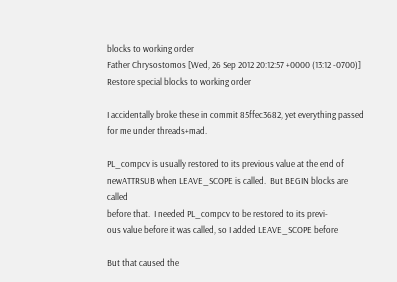blocks to working order
Father Chrysostomos [Wed, 26 Sep 2012 20:12:57 +0000 (13:12 -0700)]
Restore special blocks to working order

I accidentally broke these in commit 85ffec3682, yet everything passed
for me under threads+mad.

PL_compcv is usually restored to its previous value at the end of
newATTRSUB when LEAVE_SCOPE is called.  But BEGIN blocks are called
before that.  I needed PL_compcv to be restored to its previ-
ous value before it was called, so I added LEAVE_SCOPE before

But that caused the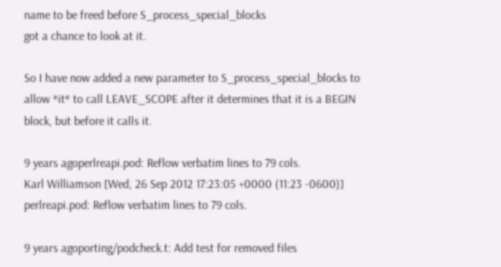name to be freed before S_process_special_blocks
got a chance to look at it.

So I have now added a new parameter to S_process_special_blocks to
allow *it* to call LEAVE_SCOPE after it determines that it is a BEGIN
block, but before it calls it.

9 years agoperlreapi.pod: Reflow verbatim lines to 79 cols.
Karl Williamson [Wed, 26 Sep 2012 17:23:05 +0000 (11:23 -0600)]
perlreapi.pod: Reflow verbatim lines to 79 cols.

9 years agoporting/podcheck.t: Add test for removed files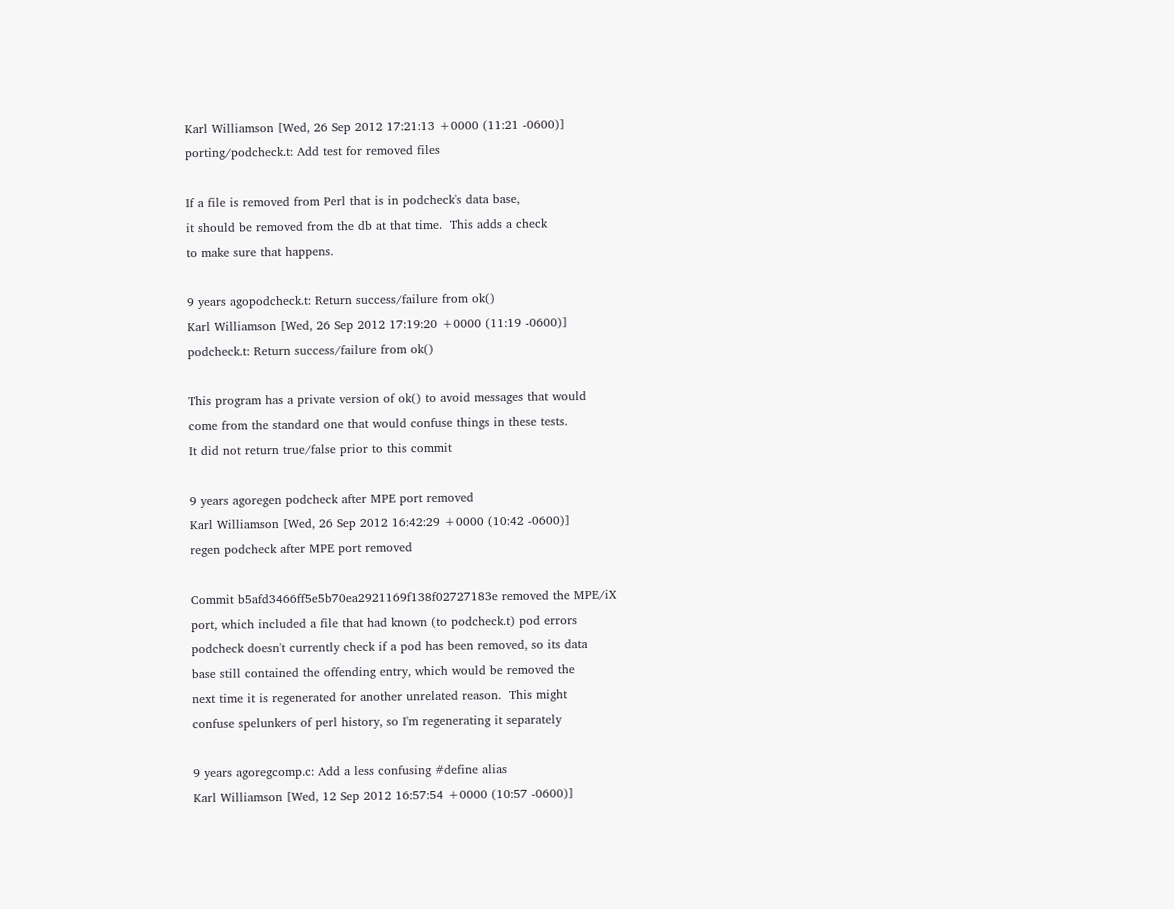Karl Williamson [Wed, 26 Sep 2012 17:21:13 +0000 (11:21 -0600)]
porting/podcheck.t: Add test for removed files

If a file is removed from Perl that is in podcheck's data base,
it should be removed from the db at that time.  This adds a check
to make sure that happens.

9 years agopodcheck.t: Return success/failure from ok()
Karl Williamson [Wed, 26 Sep 2012 17:19:20 +0000 (11:19 -0600)]
podcheck.t: Return success/failure from ok()

This program has a private version of ok() to avoid messages that would
come from the standard one that would confuse things in these tests.
It did not return true/false prior to this commit

9 years agoregen podcheck after MPE port removed
Karl Williamson [Wed, 26 Sep 2012 16:42:29 +0000 (10:42 -0600)]
regen podcheck after MPE port removed

Commit b5afd3466ff5e5b70ea2921169f138f02727183e removed the MPE/iX
port, which included a file that had known (to podcheck.t) pod errors
podcheck doesn't currently check if a pod has been removed, so its data
base still contained the offending entry, which would be removed the
next time it is regenerated for another unrelated reason.  This might
confuse spelunkers of perl history, so I'm regenerating it separately

9 years agoregcomp.c: Add a less confusing #define alias
Karl Williamson [Wed, 12 Sep 2012 16:57:54 +0000 (10:57 -0600)]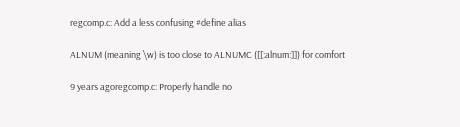regcomp.c: Add a less confusing #define alias

ALNUM (meaning \w) is too close to ALNUMC ([[:alnum:]]) for comfort

9 years agoregcomp.c: Properly handle no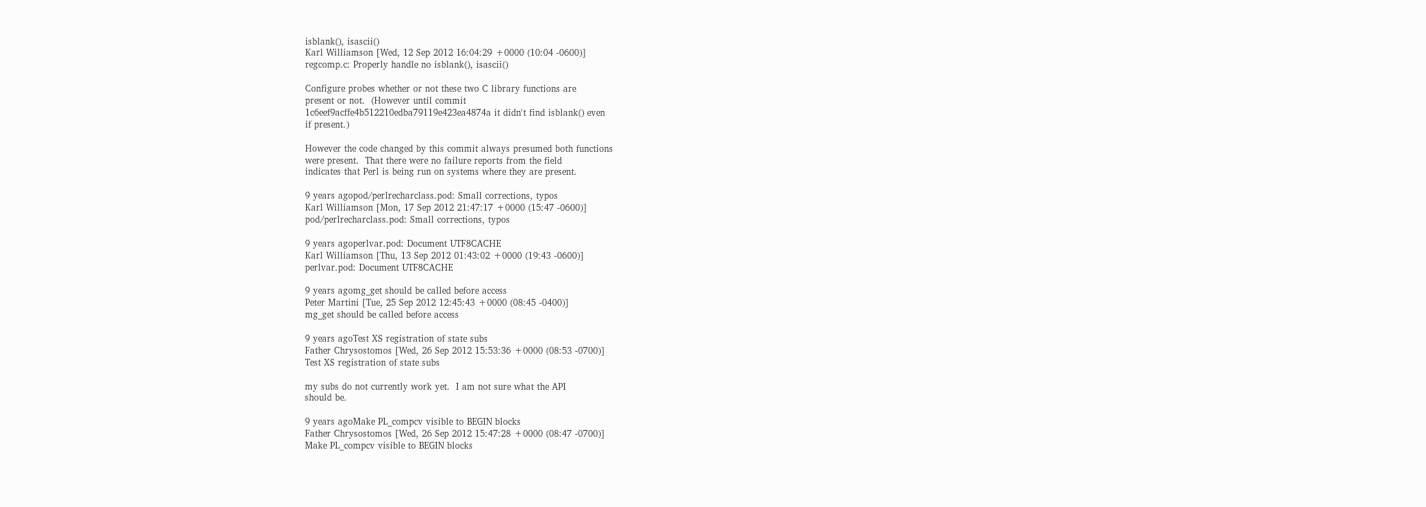isblank(), isascii()
Karl Williamson [Wed, 12 Sep 2012 16:04:29 +0000 (10:04 -0600)]
regcomp.c: Properly handle no isblank(), isascii()

Configure probes whether or not these two C library functions are
present or not.  (However until commit
1c6eef9acffe4b512210edba79119e423ea4874a it didn't find isblank() even
if present.)

However the code changed by this commit always presumed both functions
were present.  That there were no failure reports from the field
indicates that Perl is being run on systems where they are present.

9 years agopod/perlrecharclass.pod: Small corrections, typos
Karl Williamson [Mon, 17 Sep 2012 21:47:17 +0000 (15:47 -0600)]
pod/perlrecharclass.pod: Small corrections, typos

9 years agoperlvar.pod: Document UTF8CACHE
Karl Williamson [Thu, 13 Sep 2012 01:43:02 +0000 (19:43 -0600)]
perlvar.pod: Document UTF8CACHE

9 years agomg_get should be called before access
Peter Martini [Tue, 25 Sep 2012 12:45:43 +0000 (08:45 -0400)]
mg_get should be called before access

9 years agoTest XS registration of state subs
Father Chrysostomos [Wed, 26 Sep 2012 15:53:36 +0000 (08:53 -0700)]
Test XS registration of state subs

my subs do not currently work yet.  I am not sure what the API
should be.

9 years agoMake PL_compcv visible to BEGIN blocks
Father Chrysostomos [Wed, 26 Sep 2012 15:47:28 +0000 (08:47 -0700)]
Make PL_compcv visible to BEGIN blocks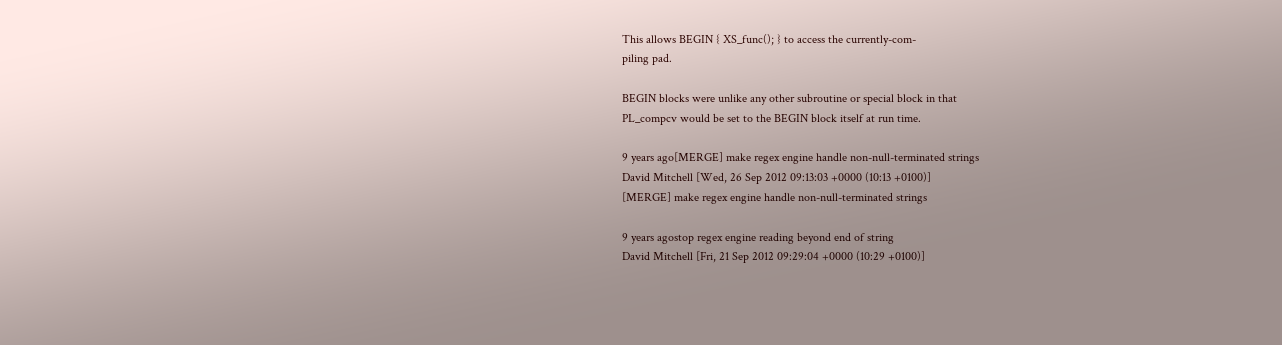This allows BEGIN { XS_func(); } to access the currently-com-
piling pad.

BEGIN blocks were unlike any other subroutine or special block in that
PL_compcv would be set to the BEGIN block itself at run time.

9 years ago[MERGE] make regex engine handle non-null-terminated strings
David Mitchell [Wed, 26 Sep 2012 09:13:03 +0000 (10:13 +0100)]
[MERGE] make regex engine handle non-null-terminated strings

9 years agostop regex engine reading beyond end of string
David Mitchell [Fri, 21 Sep 2012 09:29:04 +0000 (10:29 +0100)]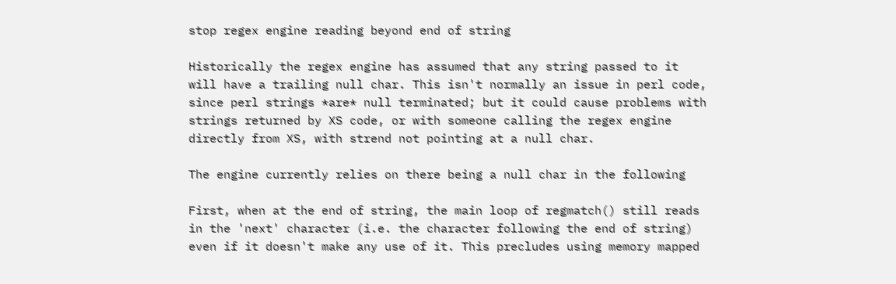stop regex engine reading beyond end of string

Historically the regex engine has assumed that any string passed to it
will have a trailing null char. This isn't normally an issue in perl code,
since perl strings *are* null terminated; but it could cause problems with
strings returned by XS code, or with someone calling the regex engine
directly from XS, with strend not pointing at a null char.

The engine currently relies on there being a null char in the following

First, when at the end of string, the main loop of regmatch() still reads
in the 'next' character (i.e. the character following the end of string)
even if it doesn't make any use of it. This precludes using memory mapped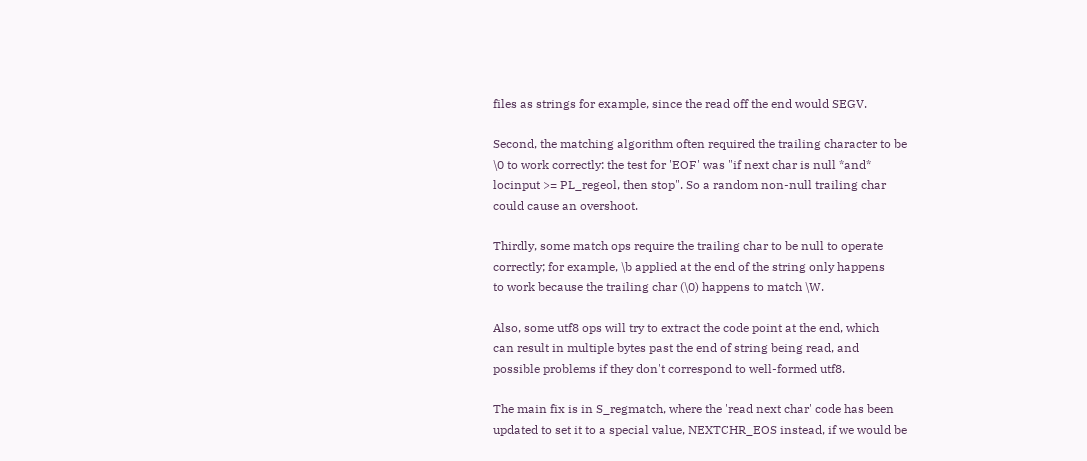files as strings for example, since the read off the end would SEGV.

Second, the matching algorithm often required the trailing character to be
\0 to work correctly: the test for 'EOF' was "if next char is null *and*
locinput >= PL_regeol, then stop". So a random non-null trailing char
could cause an overshoot.

Thirdly, some match ops require the trailing char to be null to operate
correctly; for example, \b applied at the end of the string only happens
to work because the trailing char (\0) happens to match \W.

Also, some utf8 ops will try to extract the code point at the end, which
can result in multiple bytes past the end of string being read, and
possible problems if they don't correspond to well-formed utf8.

The main fix is in S_regmatch, where the 'read next char' code has been
updated to set it to a special value, NEXTCHR_EOS instead, if we would be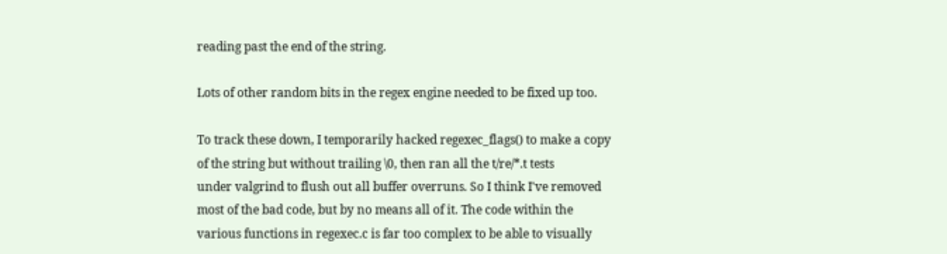reading past the end of the string.

Lots of other random bits in the regex engine needed to be fixed up too.

To track these down, I temporarily hacked regexec_flags() to make a copy
of the string but without trailing \0, then ran all the t/re/*.t tests
under valgrind to flush out all buffer overruns. So I think I've removed
most of the bad code, but by no means all of it. The code within the
various functions in regexec.c is far too complex to be able to visually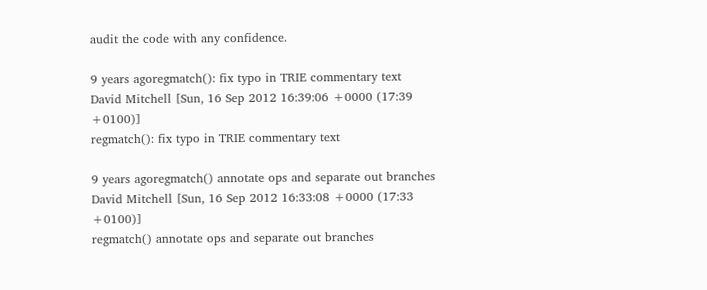audit the code with any confidence.

9 years agoregmatch(): fix typo in TRIE commentary text
David Mitchell [Sun, 16 Sep 2012 16:39:06 +0000 (17:39 +0100)]
regmatch(): fix typo in TRIE commentary text

9 years agoregmatch() annotate ops and separate out branches
David Mitchell [Sun, 16 Sep 2012 16:33:08 +0000 (17:33 +0100)]
regmatch() annotate ops and separate out branches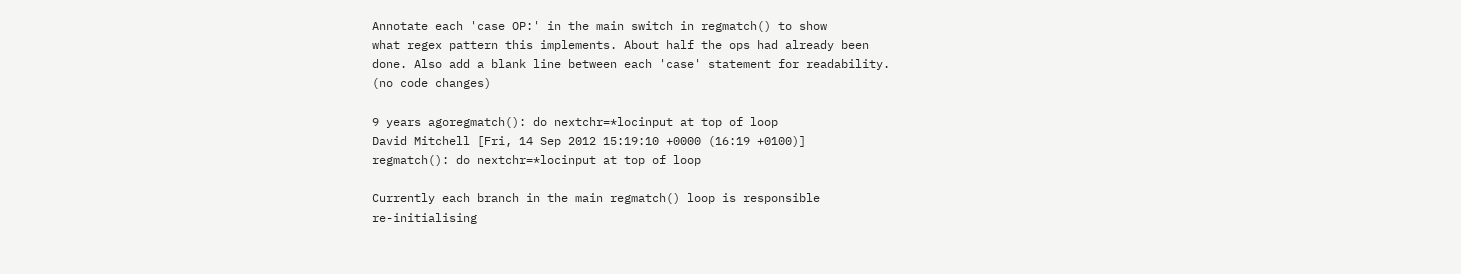Annotate each 'case OP:' in the main switch in regmatch() to show
what regex pattern this implements. About half the ops had already been
done. Also add a blank line between each 'case' statement for readability.
(no code changes)

9 years agoregmatch(): do nextchr=*locinput at top of loop
David Mitchell [Fri, 14 Sep 2012 15:19:10 +0000 (16:19 +0100)]
regmatch(): do nextchr=*locinput at top of loop

Currently each branch in the main regmatch() loop is responsible
re-initialising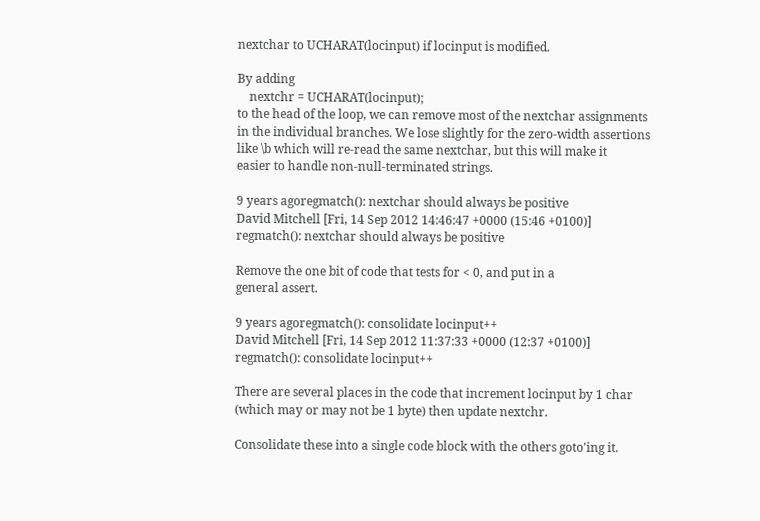nextchar to UCHARAT(locinput) if locinput is modified.

By adding
    nextchr = UCHARAT(locinput);
to the head of the loop, we can remove most of the nextchar assignments
in the individual branches. We lose slightly for the zero-width assertions
like \b which will re-read the same nextchar, but this will make it
easier to handle non-null-terminated strings.

9 years agoregmatch(): nextchar should always be positive
David Mitchell [Fri, 14 Sep 2012 14:46:47 +0000 (15:46 +0100)]
regmatch(): nextchar should always be positive

Remove the one bit of code that tests for < 0, and put in a
general assert.

9 years agoregmatch(): consolidate locinput++
David Mitchell [Fri, 14 Sep 2012 11:37:33 +0000 (12:37 +0100)]
regmatch(): consolidate locinput++

There are several places in the code that increment locinput by 1 char
(which may or may not be 1 byte) then update nextchr.

Consolidate these into a single code block with the others goto'ing it.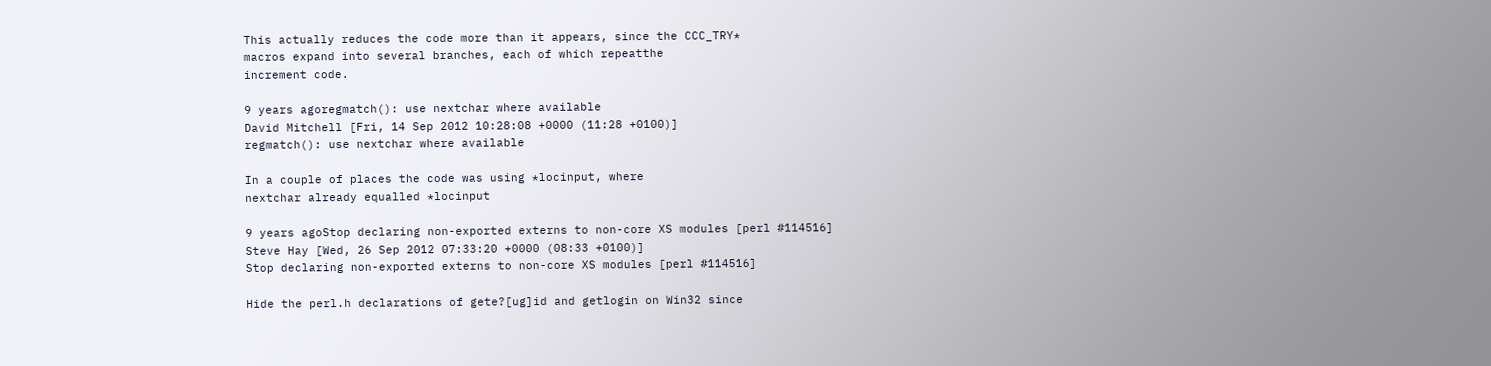This actually reduces the code more than it appears, since the CCC_TRY*
macros expand into several branches, each of which repeatthe
increment code.

9 years agoregmatch(): use nextchar where available
David Mitchell [Fri, 14 Sep 2012 10:28:08 +0000 (11:28 +0100)]
regmatch(): use nextchar where available

In a couple of places the code was using *locinput, where
nextchar already equalled *locinput

9 years agoStop declaring non-exported externs to non-core XS modules [perl #114516]
Steve Hay [Wed, 26 Sep 2012 07:33:20 +0000 (08:33 +0100)]
Stop declaring non-exported externs to non-core XS modules [perl #114516]

Hide the perl.h declarations of gete?[ug]id and getlogin on Win32 since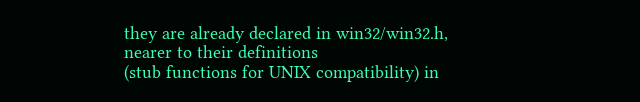they are already declared in win32/win32.h, nearer to their definitions
(stub functions for UNIX compatibility) in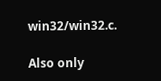win32/win32.c.

Also only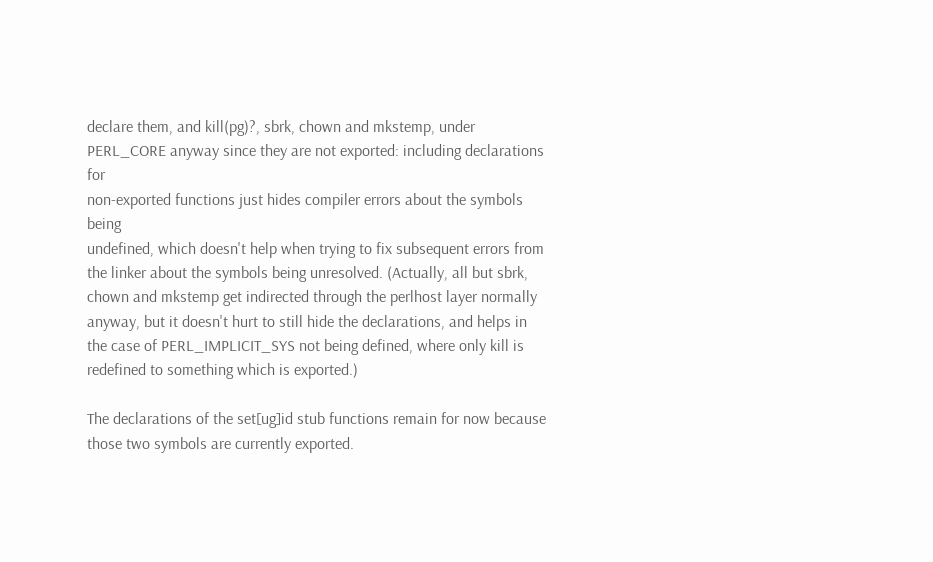declare them, and kill(pg)?, sbrk, chown and mkstemp, under
PERL_CORE anyway since they are not exported: including declarations for
non-exported functions just hides compiler errors about the symbols being
undefined, which doesn't help when trying to fix subsequent errors from
the linker about the symbols being unresolved. (Actually, all but sbrk,
chown and mkstemp get indirected through the perlhost layer normally
anyway, but it doesn't hurt to still hide the declarations, and helps in
the case of PERL_IMPLICIT_SYS not being defined, where only kill is
redefined to something which is exported.)

The declarations of the set[ug]id stub functions remain for now because
those two symbols are currently exported.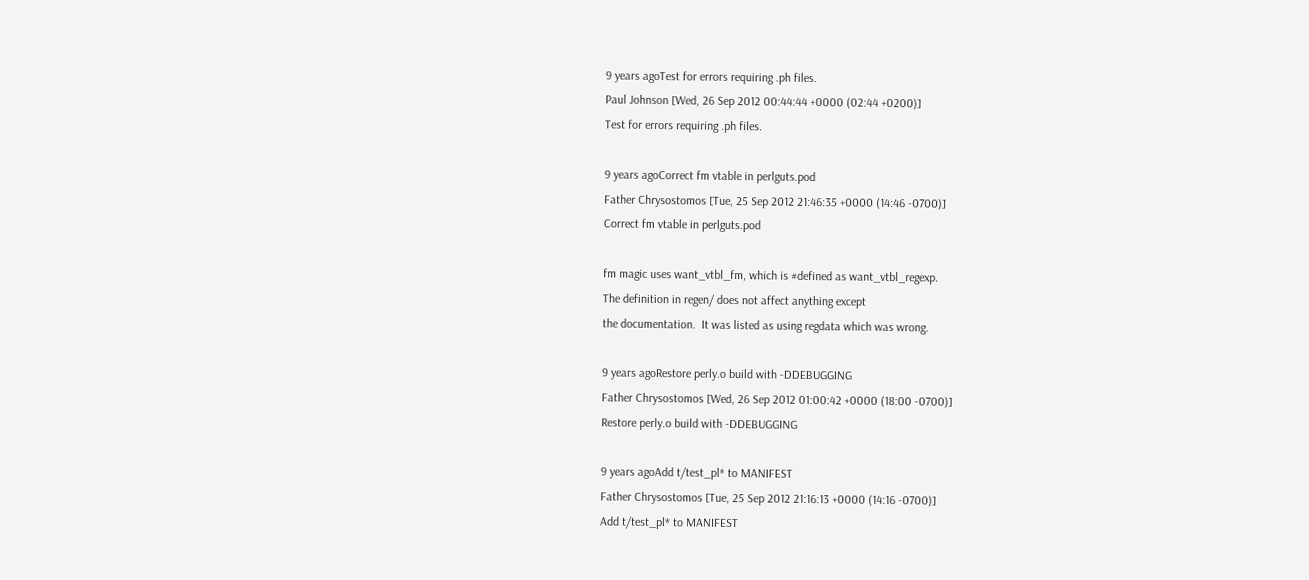9 years agoTest for errors requiring .ph files.
Paul Johnson [Wed, 26 Sep 2012 00:44:44 +0000 (02:44 +0200)]
Test for errors requiring .ph files.

9 years agoCorrect fm vtable in perlguts.pod
Father Chrysostomos [Tue, 25 Sep 2012 21:46:35 +0000 (14:46 -0700)]
Correct fm vtable in perlguts.pod

fm magic uses want_vtbl_fm, which is #defined as want_vtbl_regexp.
The definition in regen/ does not affect anything except
the documentation.  It was listed as using regdata which was wrong.

9 years agoRestore perly.o build with -DDEBUGGING
Father Chrysostomos [Wed, 26 Sep 2012 01:00:42 +0000 (18:00 -0700)]
Restore perly.o build with -DDEBUGGING

9 years agoAdd t/test_pl* to MANIFEST
Father Chrysostomos [Tue, 25 Sep 2012 21:16:13 +0000 (14:16 -0700)]
Add t/test_pl* to MANIFEST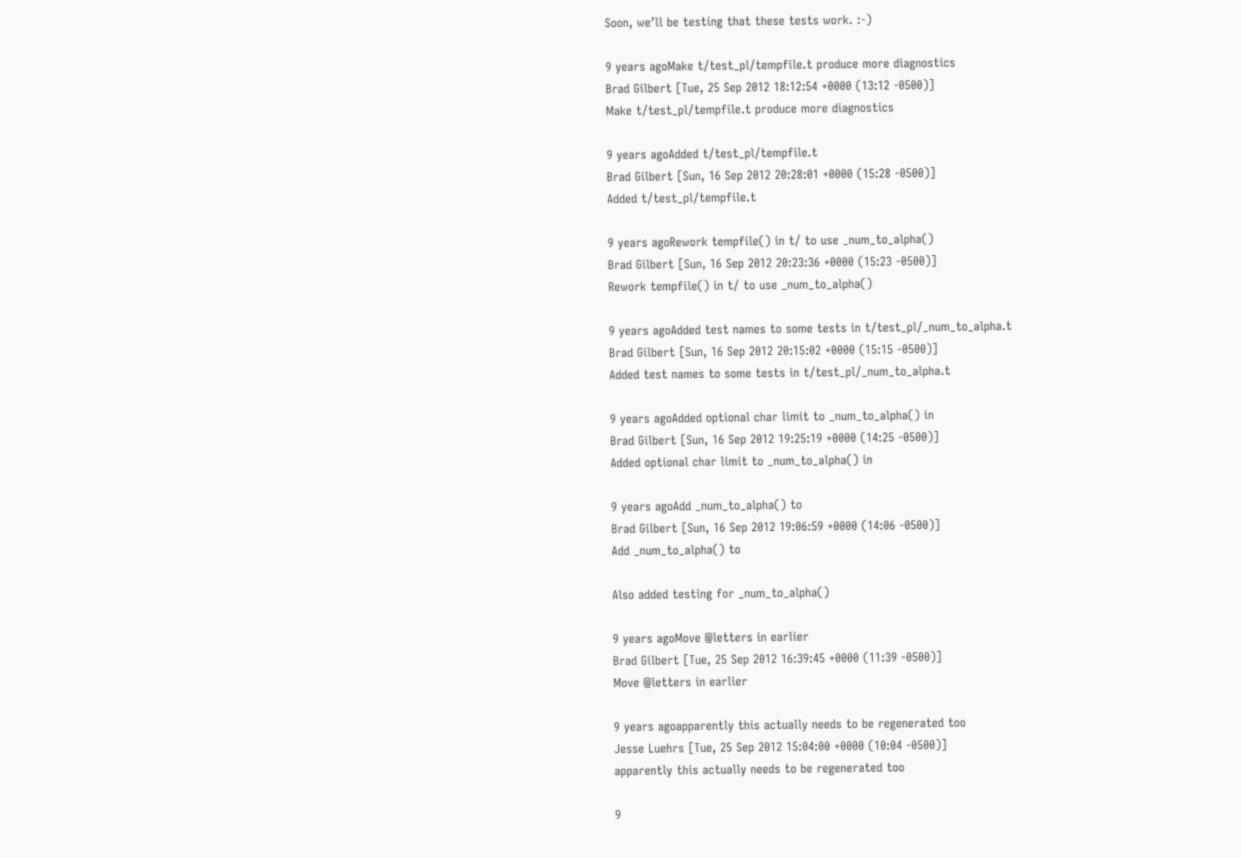Soon, we’ll be testing that these tests work. :-)

9 years agoMake t/test_pl/tempfile.t produce more diagnostics
Brad Gilbert [Tue, 25 Sep 2012 18:12:54 +0000 (13:12 -0500)]
Make t/test_pl/tempfile.t produce more diagnostics

9 years agoAdded t/test_pl/tempfile.t
Brad Gilbert [Sun, 16 Sep 2012 20:28:01 +0000 (15:28 -0500)]
Added t/test_pl/tempfile.t

9 years agoRework tempfile() in t/ to use _num_to_alpha()
Brad Gilbert [Sun, 16 Sep 2012 20:23:36 +0000 (15:23 -0500)]
Rework tempfile() in t/ to use _num_to_alpha()

9 years agoAdded test names to some tests in t/test_pl/_num_to_alpha.t
Brad Gilbert [Sun, 16 Sep 2012 20:15:02 +0000 (15:15 -0500)]
Added test names to some tests in t/test_pl/_num_to_alpha.t

9 years agoAdded optional char limit to _num_to_alpha() in
Brad Gilbert [Sun, 16 Sep 2012 19:25:19 +0000 (14:25 -0500)]
Added optional char limit to _num_to_alpha() in

9 years agoAdd _num_to_alpha() to
Brad Gilbert [Sun, 16 Sep 2012 19:06:59 +0000 (14:06 -0500)]
Add _num_to_alpha() to

Also added testing for _num_to_alpha()

9 years agoMove @letters in earlier
Brad Gilbert [Tue, 25 Sep 2012 16:39:45 +0000 (11:39 -0500)]
Move @letters in earlier

9 years agoapparently this actually needs to be regenerated too
Jesse Luehrs [Tue, 25 Sep 2012 15:04:00 +0000 (10:04 -0500)]
apparently this actually needs to be regenerated too

9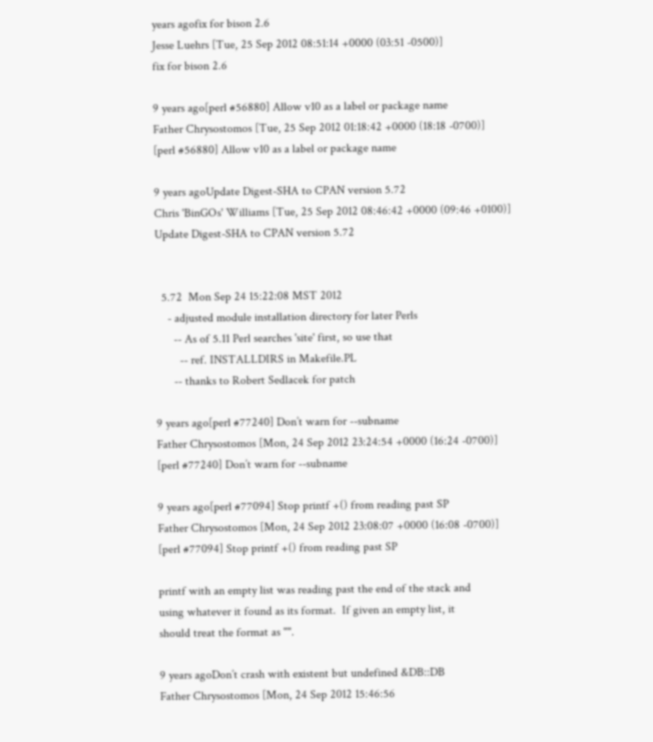years agofix for bison 2.6
Jesse Luehrs [Tue, 25 Sep 2012 08:51:14 +0000 (03:51 -0500)]
fix for bison 2.6

9 years ago[perl #56880] Allow v10 as a label or package name
Father Chrysostomos [Tue, 25 Sep 2012 01:18:42 +0000 (18:18 -0700)]
[perl #56880] Allow v10 as a label or package name

9 years agoUpdate Digest-SHA to CPAN version 5.72
Chris 'BinGOs' Williams [Tue, 25 Sep 2012 08:46:42 +0000 (09:46 +0100)]
Update Digest-SHA to CPAN version 5.72


  5.72  Mon Sep 24 15:22:08 MST 2012
    - adjusted module installation directory for later Perls
      -- As of 5.11 Perl searches 'site' first, so use that
        -- ref. INSTALLDIRS in Makefile.PL
      -- thanks to Robert Sedlacek for patch

9 years ago[perl #77240] Don’t warn for --subname
Father Chrysostomos [Mon, 24 Sep 2012 23:24:54 +0000 (16:24 -0700)]
[perl #77240] Don’t warn for --subname

9 years ago[perl #77094] Stop printf +() from reading past SP
Father Chrysostomos [Mon, 24 Sep 2012 23:08:07 +0000 (16:08 -0700)]
[perl #77094] Stop printf +() from reading past SP

printf with an empty list was reading past the end of the stack and
using whatever it found as its format.  If given an empty list, it
should treat the format as "".

9 years agoDon’t crash with existent but undefined &DB::DB
Father Chrysostomos [Mon, 24 Sep 2012 15:46:56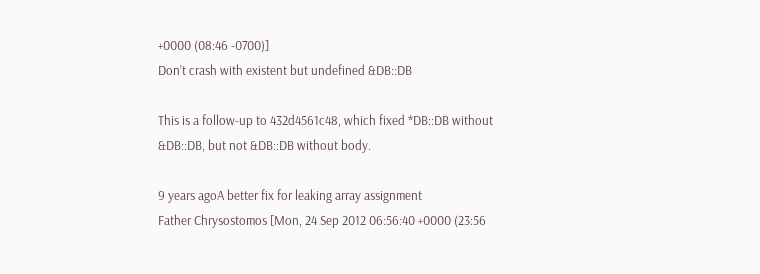+0000 (08:46 -0700)]
Don’t crash with existent but undefined &DB::DB

This is a follow-up to 432d4561c48, which fixed *DB::DB without
&DB::DB, but not &DB::DB without body.

9 years agoA better fix for leaking array assignment
Father Chrysostomos [Mon, 24 Sep 2012 06:56:40 +0000 (23:56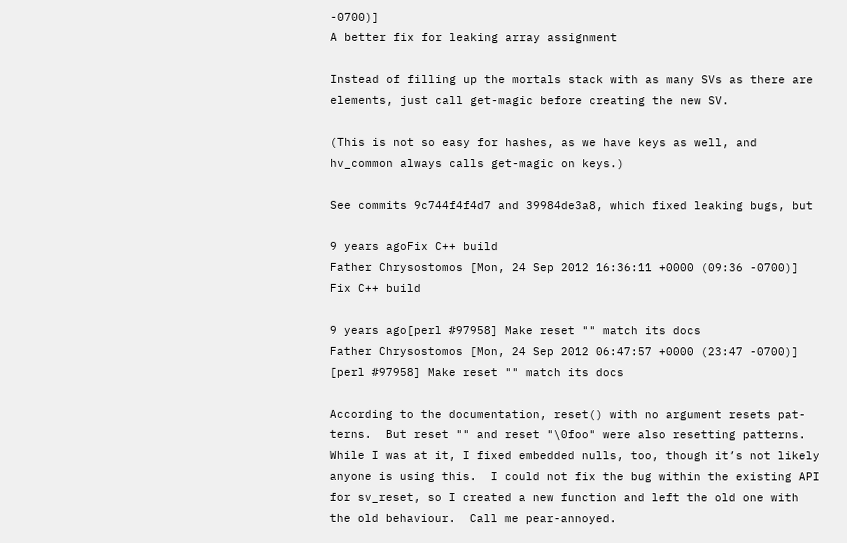-0700)]
A better fix for leaking array assignment

Instead of filling up the mortals stack with as many SVs as there are
elements, just call get-magic before creating the new SV.

(This is not so easy for hashes, as we have keys as well, and
hv_common always calls get-magic on keys.)

See commits 9c744f4f4d7 and 39984de3a8, which fixed leaking bugs, but

9 years agoFix C++ build
Father Chrysostomos [Mon, 24 Sep 2012 16:36:11 +0000 (09:36 -0700)]
Fix C++ build

9 years ago[perl #97958] Make reset "" match its docs
Father Chrysostomos [Mon, 24 Sep 2012 06:47:57 +0000 (23:47 -0700)]
[perl #97958] Make reset "" match its docs

According to the documentation, reset() with no argument resets pat-
terns.  But reset "" and reset "\0foo" were also resetting patterns.
While I was at it, I fixed embedded nulls, too, though it’s not likely
anyone is using this.  I could not fix the bug within the existing API
for sv_reset, so I created a new function and left the old one with
the old behaviour.  Call me pear-annoyed.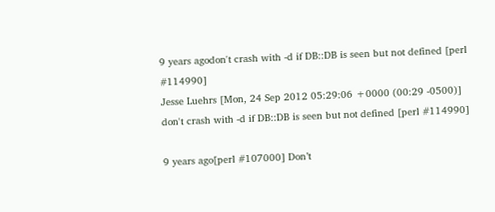9 years agodon't crash with -d if DB::DB is seen but not defined [perl #114990]
Jesse Luehrs [Mon, 24 Sep 2012 05:29:06 +0000 (00:29 -0500)]
don't crash with -d if DB::DB is seen but not defined [perl #114990]

9 years ago[perl #107000] Don’t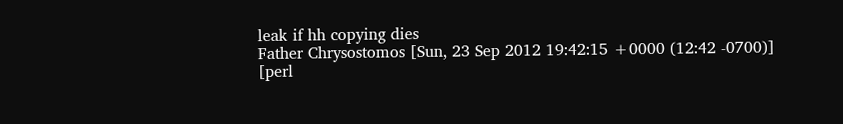leak if hh copying dies
Father Chrysostomos [Sun, 23 Sep 2012 19:42:15 +0000 (12:42 -0700)]
[perl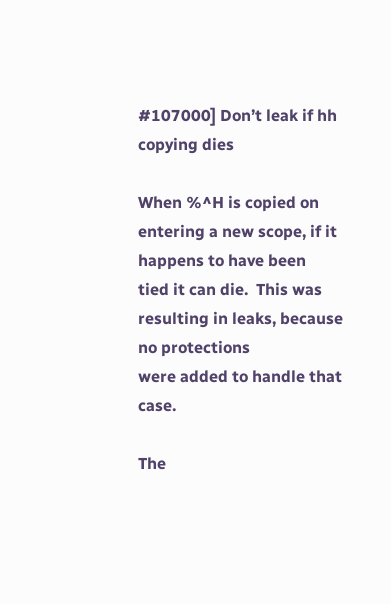#107000] Don’t leak if hh copying dies

When %^H is copied on entering a new scope, if it happens to have been
tied it can die.  This was resulting in leaks, because no protections
were added to handle that case.

The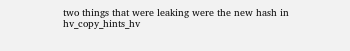two things that were leaking were the new hash in hv_copy_hints_hv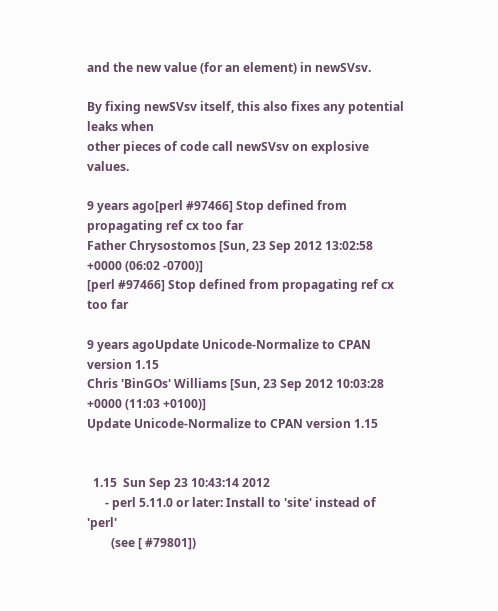and the new value (for an element) in newSVsv.

By fixing newSVsv itself, this also fixes any potential leaks when
other pieces of code call newSVsv on explosive values.

9 years ago[perl #97466] Stop defined from propagating ref cx too far
Father Chrysostomos [Sun, 23 Sep 2012 13:02:58 +0000 (06:02 -0700)]
[perl #97466] Stop defined from propagating ref cx too far

9 years agoUpdate Unicode-Normalize to CPAN version 1.15
Chris 'BinGOs' Williams [Sun, 23 Sep 2012 10:03:28 +0000 (11:03 +0100)]
Update Unicode-Normalize to CPAN version 1.15


  1.15  Sun Sep 23 10:43:14 2012
      - perl 5.11.0 or later: Install to 'site' instead of 'perl'
        (see [ #79801])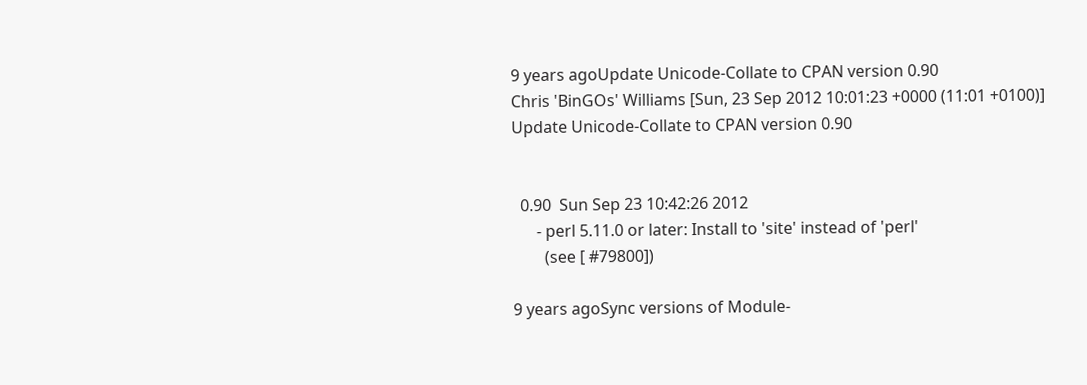9 years agoUpdate Unicode-Collate to CPAN version 0.90
Chris 'BinGOs' Williams [Sun, 23 Sep 2012 10:01:23 +0000 (11:01 +0100)]
Update Unicode-Collate to CPAN version 0.90


  0.90  Sun Sep 23 10:42:26 2012
      - perl 5.11.0 or later: Install to 'site' instead of 'perl'
        (see [ #79800])

9 years agoSync versions of Module-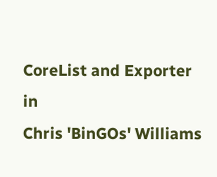CoreList and Exporter in
Chris 'BinGOs' Williams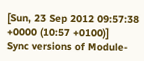[Sun, 23 Sep 2012 09:57:38 +0000 (10:57 +0100)]
Sync versions of Module-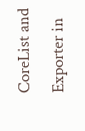CoreList and Exporter in